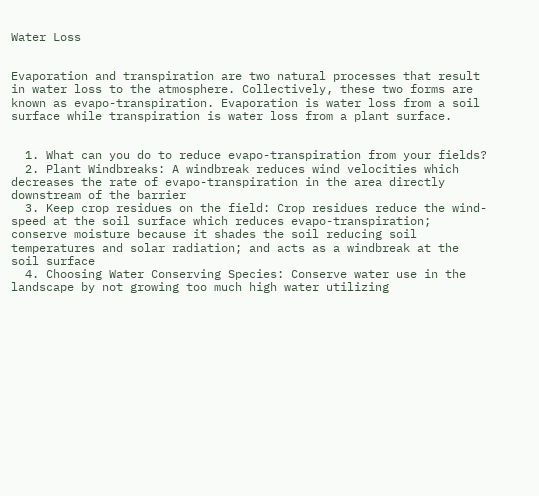Water Loss


Evaporation and transpiration are two natural processes that result in water loss to the atmosphere. Collectively, these two forms are known as evapo-transpiration. Evaporation is water loss from a soil surface while transpiration is water loss from a plant surface.


  1. What can you do to reduce evapo-transpiration from your fields?
  2. Plant Windbreaks: A windbreak reduces wind velocities which decreases the rate of evapo-transpiration in the area directly downstream of the barrier
  3. Keep crop residues on the field: Crop residues reduce the wind-speed at the soil surface which reduces evapo-transpiration; conserve moisture because it shades the soil reducing soil temperatures and solar radiation; and acts as a windbreak at the soil surface
  4. Choosing Water Conserving Species: Conserve water use in the landscape by not growing too much high water utilizing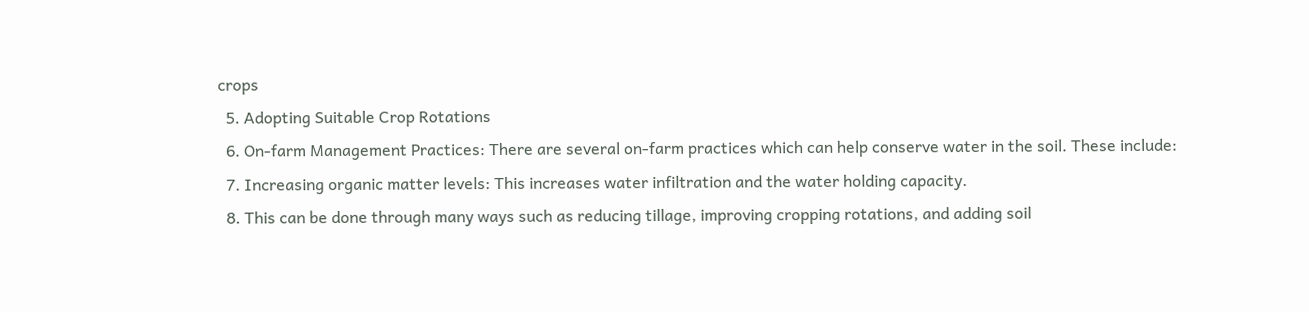crops
  5. Adopting Suitable Crop Rotations
  6. On-farm Management Practices: There are several on-farm practices which can help conserve water in the soil. These include:
  7. Increasing organic matter levels: This increases water infiltration and the water holding capacity.
  8. This can be done through many ways such as reducing tillage, improving cropping rotations, and adding soil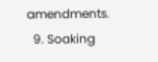amendments.
  9. Soaking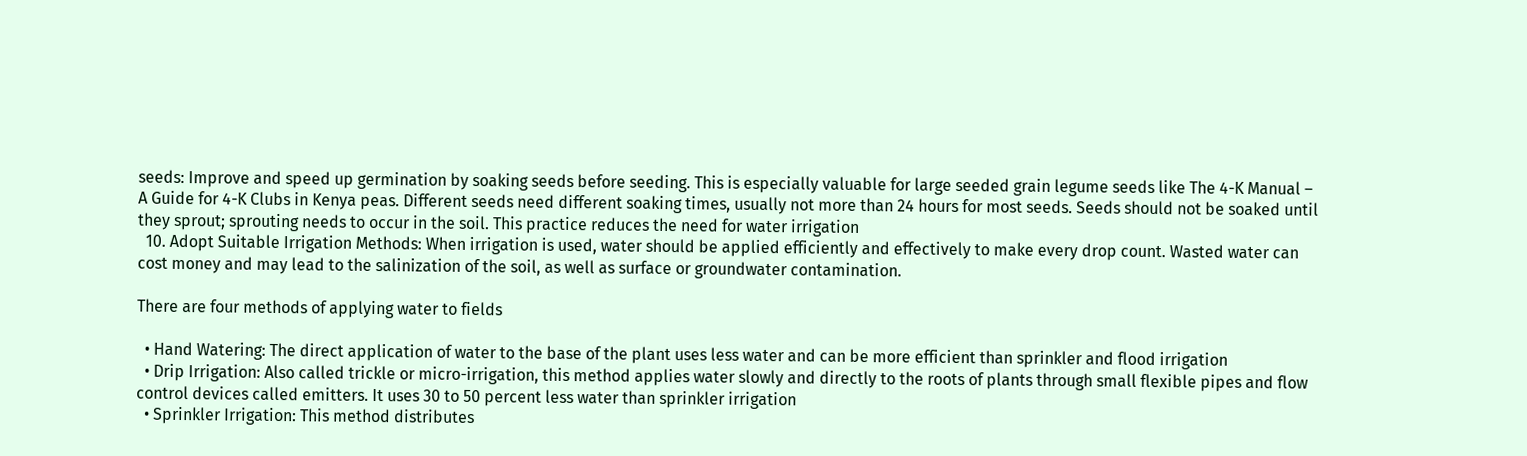seeds: Improve and speed up germination by soaking seeds before seeding. This is especially valuable for large seeded grain legume seeds like The 4-K Manual – A Guide for 4-K Clubs in Kenya peas. Different seeds need different soaking times, usually not more than 24 hours for most seeds. Seeds should not be soaked until they sprout; sprouting needs to occur in the soil. This practice reduces the need for water irrigation
  10. Adopt Suitable Irrigation Methods: When irrigation is used, water should be applied efficiently and effectively to make every drop count. Wasted water can cost money and may lead to the salinization of the soil, as well as surface or groundwater contamination.

There are four methods of applying water to fields

  • Hand Watering: The direct application of water to the base of the plant uses less water and can be more efficient than sprinkler and flood irrigation
  • Drip Irrigation: Also called trickle or micro-irrigation, this method applies water slowly and directly to the roots of plants through small flexible pipes and flow control devices called emitters. It uses 30 to 50 percent less water than sprinkler irrigation
  • Sprinkler Irrigation: This method distributes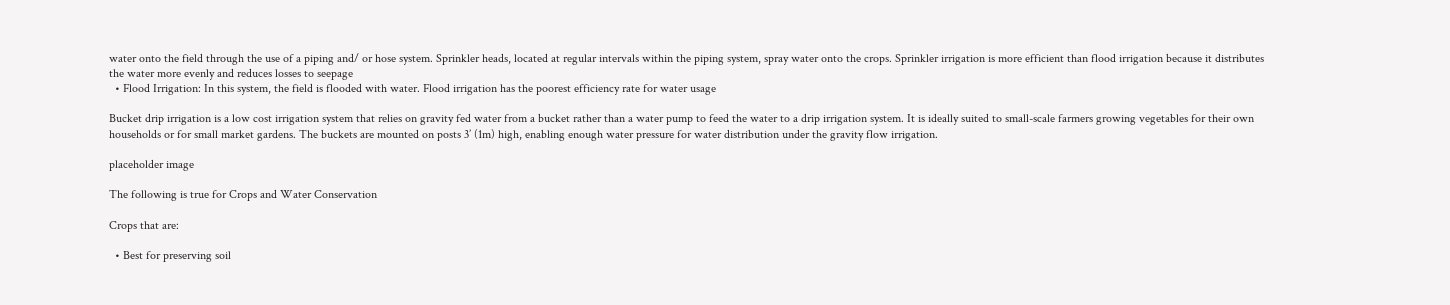water onto the field through the use of a piping and/ or hose system. Sprinkler heads, located at regular intervals within the piping system, spray water onto the crops. Sprinkler irrigation is more efficient than flood irrigation because it distributes the water more evenly and reduces losses to seepage
  • Flood Irrigation: In this system, the field is flooded with water. Flood irrigation has the poorest efficiency rate for water usage

Bucket drip irrigation is a low cost irrigation system that relies on gravity fed water from a bucket rather than a water pump to feed the water to a drip irrigation system. It is ideally suited to small-scale farmers growing vegetables for their own households or for small market gardens. The buckets are mounted on posts 3’ (1m) high, enabling enough water pressure for water distribution under the gravity flow irrigation.

placeholder image

The following is true for Crops and Water Conservation

Crops that are:

  • Best for preserving soil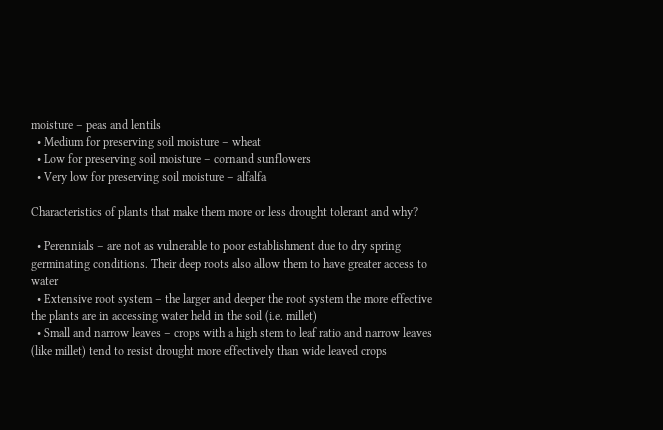moisture – peas and lentils
  • Medium for preserving soil moisture – wheat
  • Low for preserving soil moisture – cornand sunflowers
  • Very low for preserving soil moisture – alfalfa

Characteristics of plants that make them more or less drought tolerant and why?

  • Perennials – are not as vulnerable to poor establishment due to dry spring germinating conditions. Their deep roots also allow them to have greater access to water
  • Extensive root system – the larger and deeper the root system the more effective the plants are in accessing water held in the soil (i.e. millet)
  • Small and narrow leaves – crops with a high stem to leaf ratio and narrow leaves (like millet) tend to resist drought more effectively than wide leaved crops